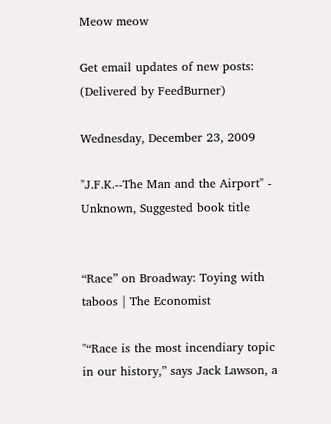Meow meow

Get email updates of new posts:        (Delivered by FeedBurner)

Wednesday, December 23, 2009

"J.F.K.--The Man and the Airport" - Unknown, Suggested book title


“Race” on Broadway: Toying with taboos | The Economist

"“Race is the most incendiary topic in our history,” says Jack Lawson, a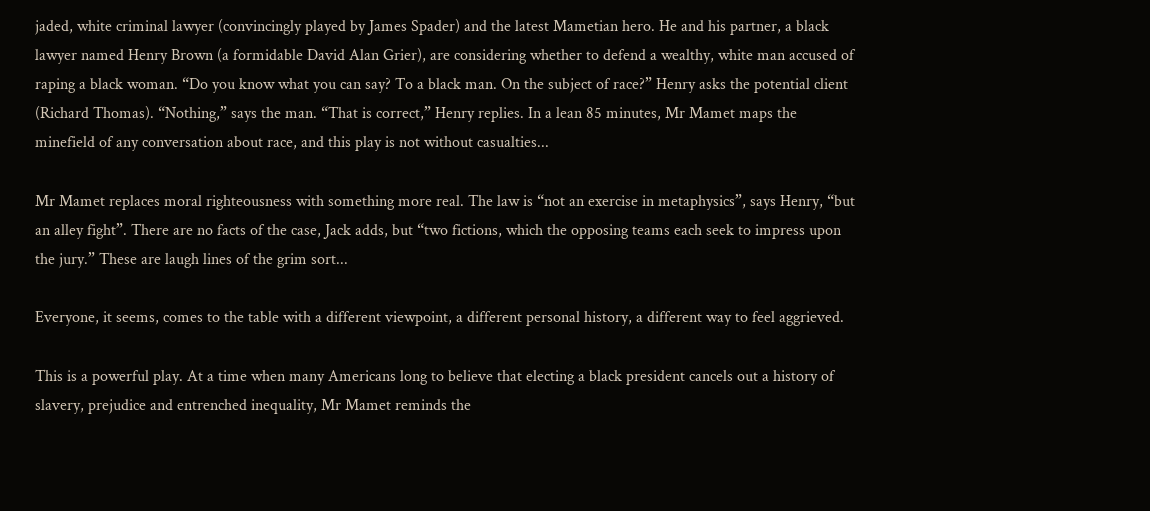jaded, white criminal lawyer (convincingly played by James Spader) and the latest Mametian hero. He and his partner, a black lawyer named Henry Brown (a formidable David Alan Grier), are considering whether to defend a wealthy, white man accused of raping a black woman. “Do you know what you can say? To a black man. On the subject of race?” Henry asks the potential client (Richard Thomas). “Nothing,” says the man. “That is correct,” Henry replies. In a lean 85 minutes, Mr Mamet maps the minefield of any conversation about race, and this play is not without casualties...

Mr Mamet replaces moral righteousness with something more real. The law is “not an exercise in metaphysics”, says Henry, “but an alley fight”. There are no facts of the case, Jack adds, but “two fictions, which the opposing teams each seek to impress upon the jury.” These are laugh lines of the grim sort...

Everyone, it seems, comes to the table with a different viewpoint, a different personal history, a different way to feel aggrieved.

This is a powerful play. At a time when many Americans long to believe that electing a black president cancels out a history of slavery, prejudice and entrenched inequality, Mr Mamet reminds the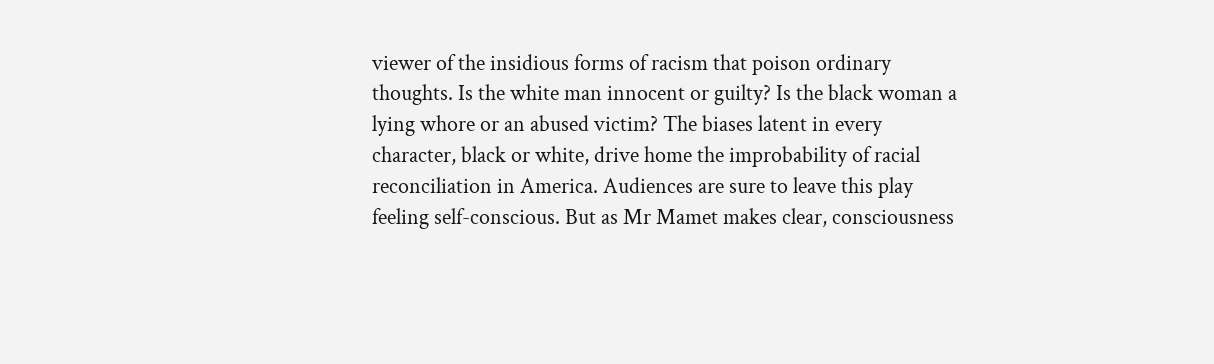viewer of the insidious forms of racism that poison ordinary thoughts. Is the white man innocent or guilty? Is the black woman a lying whore or an abused victim? The biases latent in every character, black or white, drive home the improbability of racial reconciliation in America. Audiences are sure to leave this play feeling self-conscious. But as Mr Mamet makes clear, consciousness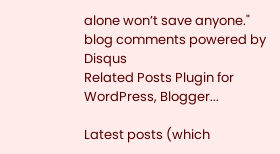alone won’t save anyone."
blog comments powered by Disqus
Related Posts Plugin for WordPress, Blogger...

Latest posts (which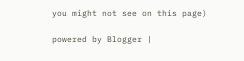you might not see on this page)

powered by Blogger |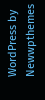WordPress by Newwpthemes